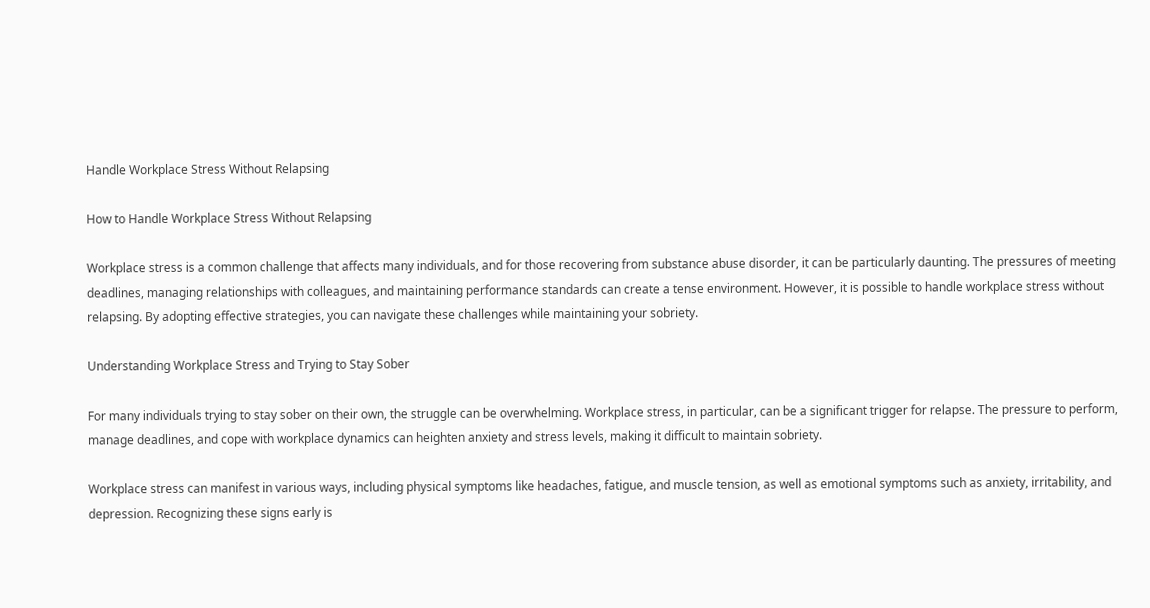Handle Workplace Stress Without Relapsing

How to Handle Workplace Stress Without Relapsing

Workplace stress is a common challenge that affects many individuals, and for those recovering from substance abuse disorder, it can be particularly daunting. The pressures of meeting deadlines, managing relationships with colleagues, and maintaining performance standards can create a tense environment. However, it is possible to handle workplace stress without relapsing. By adopting effective strategies, you can navigate these challenges while maintaining your sobriety.

Understanding Workplace Stress and Trying to Stay Sober

For many individuals trying to stay sober on their own, the struggle can be overwhelming. Workplace stress, in particular, can be a significant trigger for relapse. The pressure to perform, manage deadlines, and cope with workplace dynamics can heighten anxiety and stress levels, making it difficult to maintain sobriety.

Workplace stress can manifest in various ways, including physical symptoms like headaches, fatigue, and muscle tension, as well as emotional symptoms such as anxiety, irritability, and depression. Recognizing these signs early is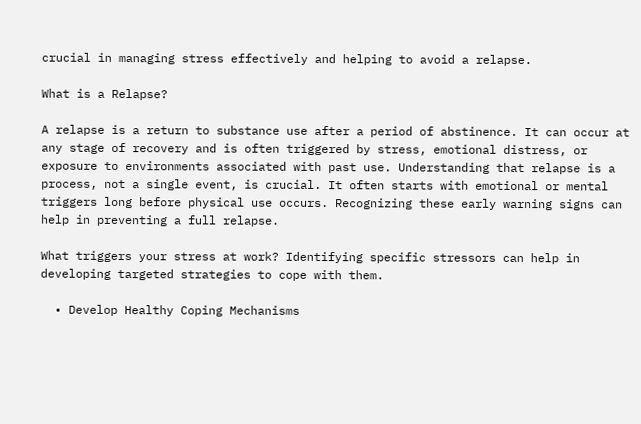crucial in managing stress effectively and helping to avoid a relapse.

What is a Relapse?

A relapse is a return to substance use after a period of abstinence. It can occur at any stage of recovery and is often triggered by stress, emotional distress, or exposure to environments associated with past use. Understanding that relapse is a process, not a single event, is crucial. It often starts with emotional or mental triggers long before physical use occurs. Recognizing these early warning signs can help in preventing a full relapse.

What triggers your stress at work? Identifying specific stressors can help in developing targeted strategies to cope with them.

  • Develop Healthy Coping Mechanisms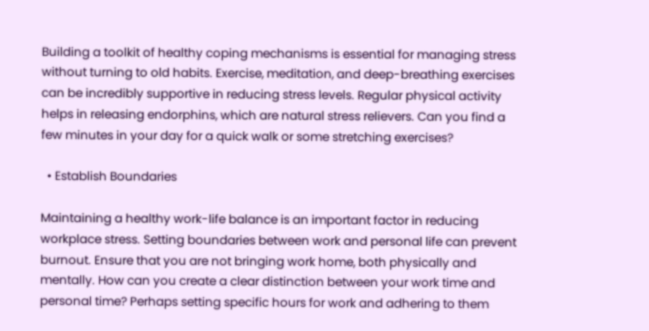Building a toolkit of healthy coping mechanisms is essential for managing stress without turning to old habits. Exercise, meditation, and deep-breathing exercises can be incredibly supportive in reducing stress levels. Regular physical activity helps in releasing endorphins, which are natural stress relievers. Can you find a few minutes in your day for a quick walk or some stretching exercises?

  • Establish Boundaries

Maintaining a healthy work-life balance is an important factor in reducing workplace stress. Setting boundaries between work and personal life can prevent burnout. Ensure that you are not bringing work home, both physically and mentally. How can you create a clear distinction between your work time and personal time? Perhaps setting specific hours for work and adhering to them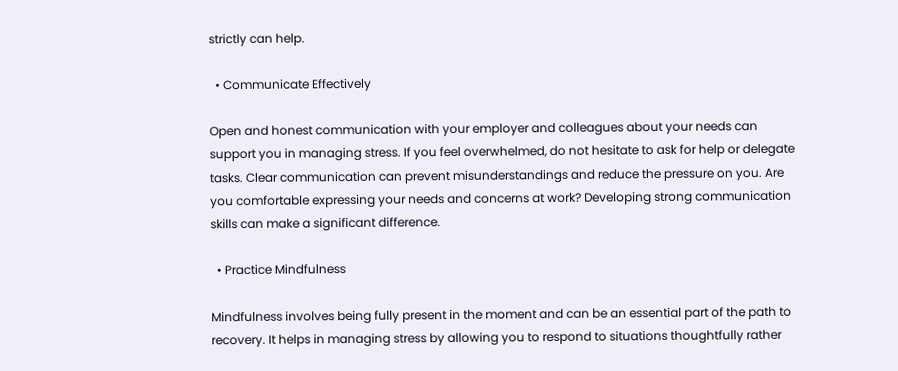strictly can help.

  • Communicate Effectively

Open and honest communication with your employer and colleagues about your needs can support you in managing stress. If you feel overwhelmed, do not hesitate to ask for help or delegate tasks. Clear communication can prevent misunderstandings and reduce the pressure on you. Are you comfortable expressing your needs and concerns at work? Developing strong communication skills can make a significant difference.

  • Practice Mindfulness

Mindfulness involves being fully present in the moment and can be an essential part of the path to recovery. It helps in managing stress by allowing you to respond to situations thoughtfully rather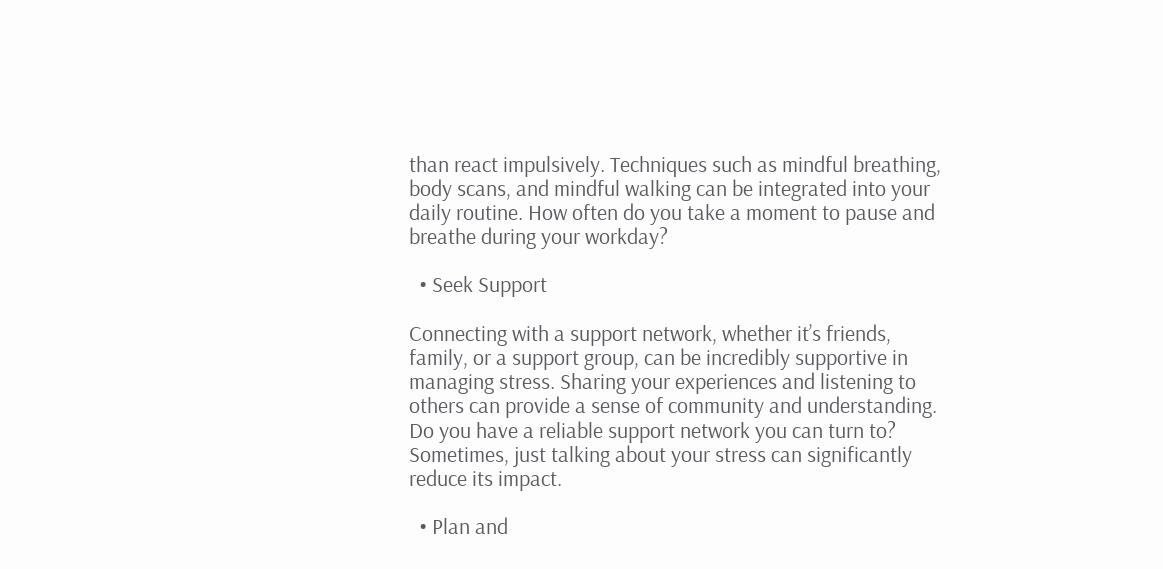than react impulsively. Techniques such as mindful breathing, body scans, and mindful walking can be integrated into your daily routine. How often do you take a moment to pause and breathe during your workday?

  • Seek Support

Connecting with a support network, whether it’s friends, family, or a support group, can be incredibly supportive in managing stress. Sharing your experiences and listening to others can provide a sense of community and understanding. Do you have a reliable support network you can turn to? Sometimes, just talking about your stress can significantly reduce its impact.

  • Plan and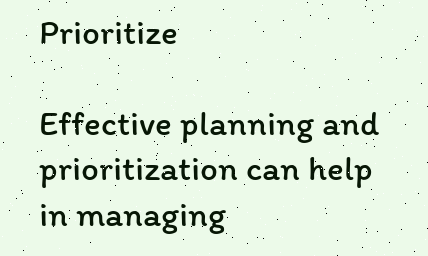Prioritize

Effective planning and prioritization can help in managing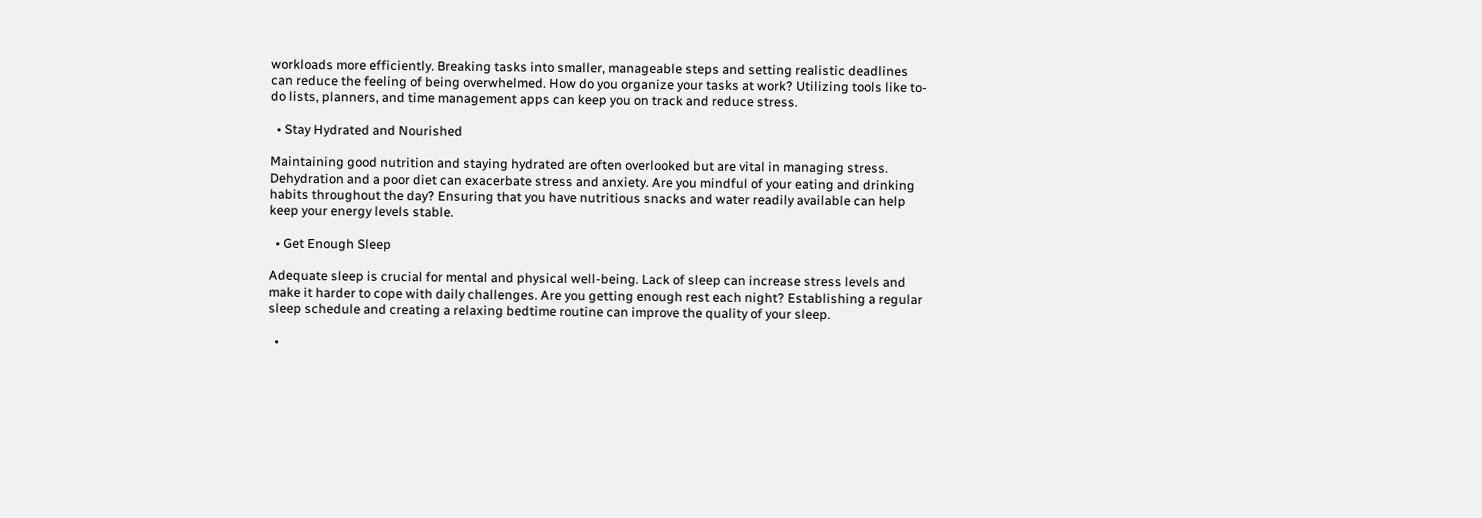workloads more efficiently. Breaking tasks into smaller, manageable steps and setting realistic deadlines can reduce the feeling of being overwhelmed. How do you organize your tasks at work? Utilizing tools like to-do lists, planners, and time management apps can keep you on track and reduce stress.

  • Stay Hydrated and Nourished

Maintaining good nutrition and staying hydrated are often overlooked but are vital in managing stress. Dehydration and a poor diet can exacerbate stress and anxiety. Are you mindful of your eating and drinking habits throughout the day? Ensuring that you have nutritious snacks and water readily available can help keep your energy levels stable.

  • Get Enough Sleep

Adequate sleep is crucial for mental and physical well-being. Lack of sleep can increase stress levels and make it harder to cope with daily challenges. Are you getting enough rest each night? Establishing a regular sleep schedule and creating a relaxing bedtime routine can improve the quality of your sleep.

  •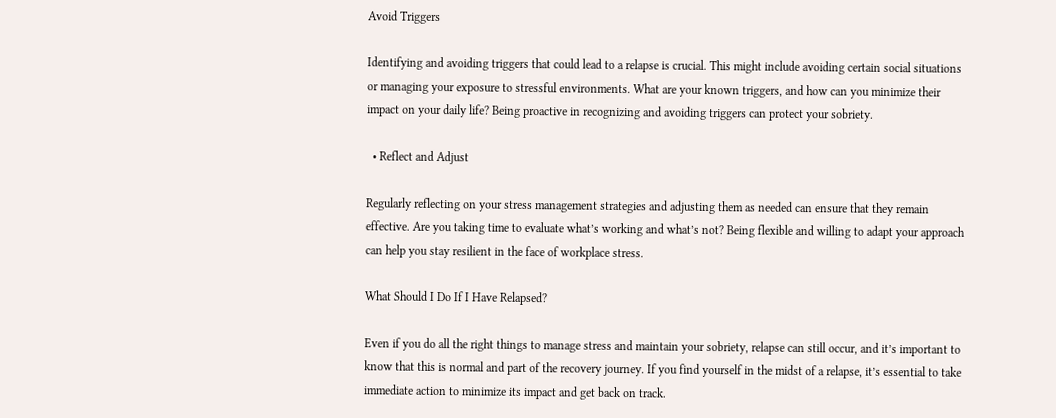Avoid Triggers

Identifying and avoiding triggers that could lead to a relapse is crucial. This might include avoiding certain social situations or managing your exposure to stressful environments. What are your known triggers, and how can you minimize their impact on your daily life? Being proactive in recognizing and avoiding triggers can protect your sobriety.

  • Reflect and Adjust

Regularly reflecting on your stress management strategies and adjusting them as needed can ensure that they remain effective. Are you taking time to evaluate what’s working and what’s not? Being flexible and willing to adapt your approach can help you stay resilient in the face of workplace stress.

What Should I Do If I Have Relapsed?

Even if you do all the right things to manage stress and maintain your sobriety, relapse can still occur, and it’s important to know that this is normal and part of the recovery journey. If you find yourself in the midst of a relapse, it’s essential to take immediate action to minimize its impact and get back on track.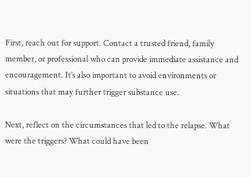First, reach out for support. Contact a trusted friend, family member, or professional who can provide immediate assistance and encouragement. It’s also important to avoid environments or situations that may further trigger substance use.

Next, reflect on the circumstances that led to the relapse. What were the triggers? What could have been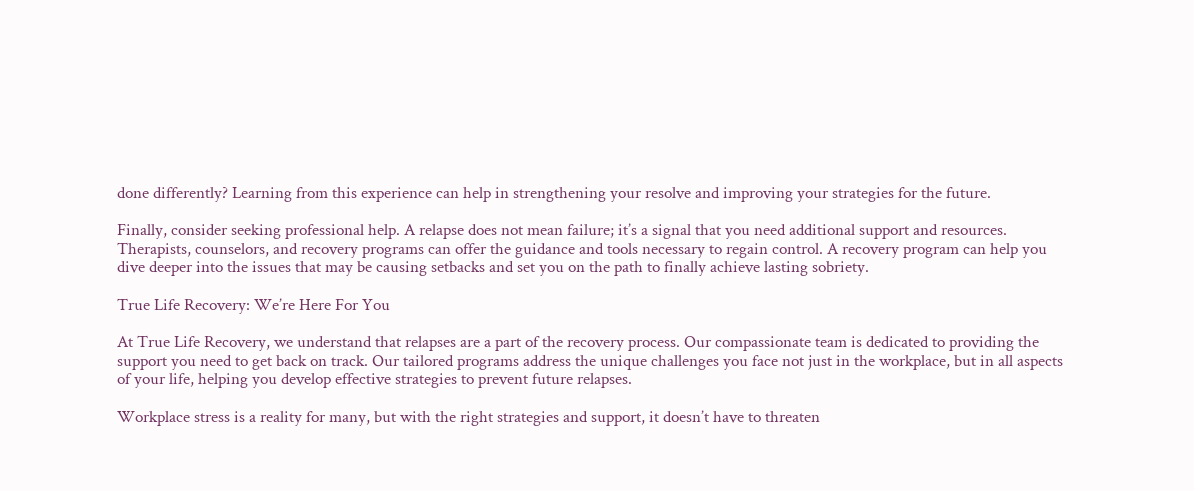done differently? Learning from this experience can help in strengthening your resolve and improving your strategies for the future.

Finally, consider seeking professional help. A relapse does not mean failure; it’s a signal that you need additional support and resources. Therapists, counselors, and recovery programs can offer the guidance and tools necessary to regain control. A recovery program can help you dive deeper into the issues that may be causing setbacks and set you on the path to finally achieve lasting sobriety.

True Life Recovery: We’re Here For You

At True Life Recovery, we understand that relapses are a part of the recovery process. Our compassionate team is dedicated to providing the support you need to get back on track. Our tailored programs address the unique challenges you face not just in the workplace, but in all aspects of your life, helping you develop effective strategies to prevent future relapses.

Workplace stress is a reality for many, but with the right strategies and support, it doesn’t have to threaten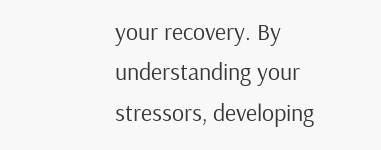your recovery. By understanding your stressors, developing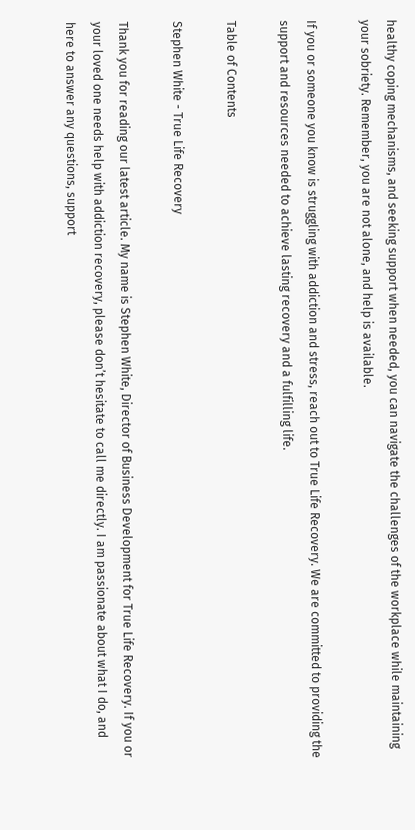healthy coping mechanisms, and seeking support when needed, you can navigate the challenges of the workplace while maintaining your sobriety. Remember, you are not alone, and help is available.

If you or someone you know is struggling with addiction and stress, reach out to True Life Recovery. We are committed to providing the support and resources needed to achieve lasting recovery and a fulfilling life.

Table of Contents

Stephen White - True Life Recovery

Thank you for reading our latest article. My name is Stephen White, Director of Business Development for True Life Recovery. If you or your loved one needs help with addiction recovery, please don’t hesitate to call me directly. I am passionate about what I do, and here to answer any questions, support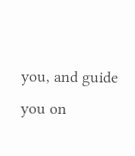you, and guide you on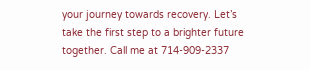your journey towards recovery. Let’s take the first step to a brighter future together. Call me at 714-909-2337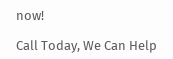now!

Call Today, We Can Help